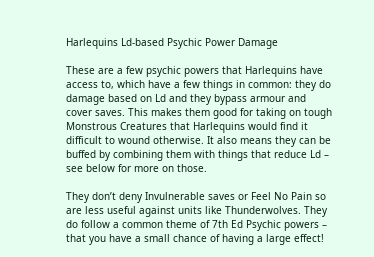Harlequins Ld-based Psychic Power Damage

These are a few psychic powers that Harlequins have access to, which have a few things in common: they do damage based on Ld and they bypass armour and cover saves. This makes them good for taking on tough Monstrous Creatures that Harlequins would find it difficult to wound otherwise. It also means they can be buffed by combining them with things that reduce Ld – see below for more on those.

They don’t deny Invulnerable saves or Feel No Pain so are less useful against units like Thunderwolves. They do follow a common theme of 7th Ed Psychic powers – that you have a small chance of having a large effect!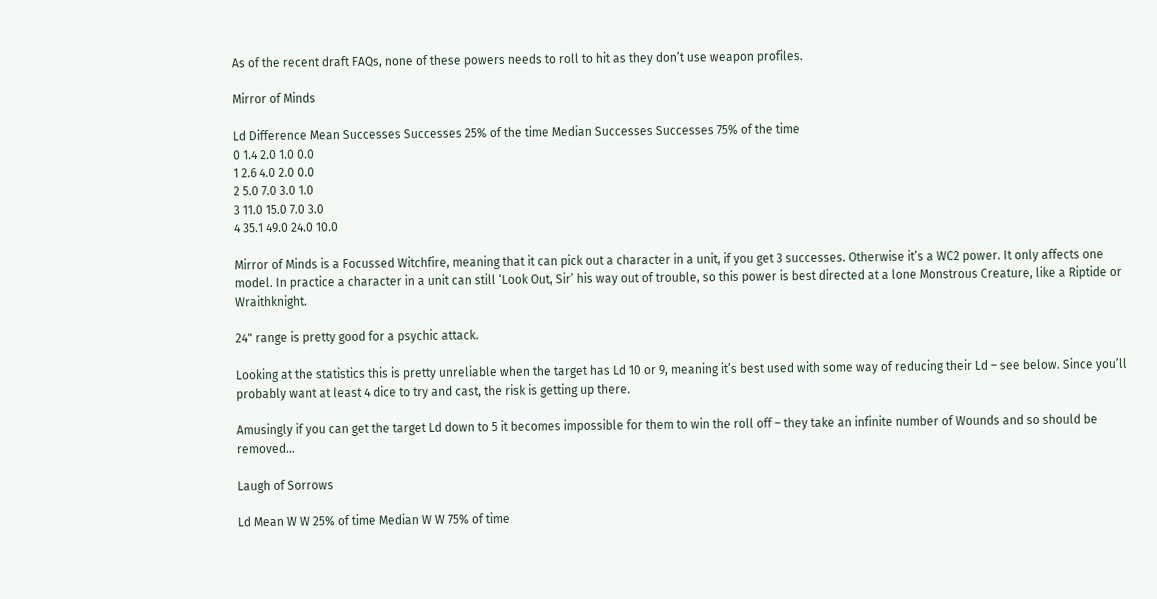As of the recent draft FAQs, none of these powers needs to roll to hit as they don’t use weapon profiles.

Mirror of Minds

Ld Difference Mean Successes Successes 25% of the time Median Successes Successes 75% of the time
0 1.4 2.0 1.0 0.0
1 2.6 4.0 2.0 0.0
2 5.0 7.0 3.0 1.0
3 11.0 15.0 7.0 3.0
4 35.1 49.0 24.0 10.0

Mirror of Minds is a Focussed Witchfire, meaning that it can pick out a character in a unit, if you get 3 successes. Otherwise it’s a WC2 power. It only affects one model. In practice a character in a unit can still ‘Look Out, Sir’ his way out of trouble, so this power is best directed at a lone Monstrous Creature, like a Riptide or Wraithknight.

24" range is pretty good for a psychic attack.

Looking at the statistics this is pretty unreliable when the target has Ld 10 or 9, meaning it’s best used with some way of reducing their Ld – see below. Since you’ll probably want at least 4 dice to try and cast, the risk is getting up there.

Amusingly if you can get the target Ld down to 5 it becomes impossible for them to win the roll off – they take an infinite number of Wounds and so should be removed…

Laugh of Sorrows

Ld Mean W W 25% of time Median W W 75% of time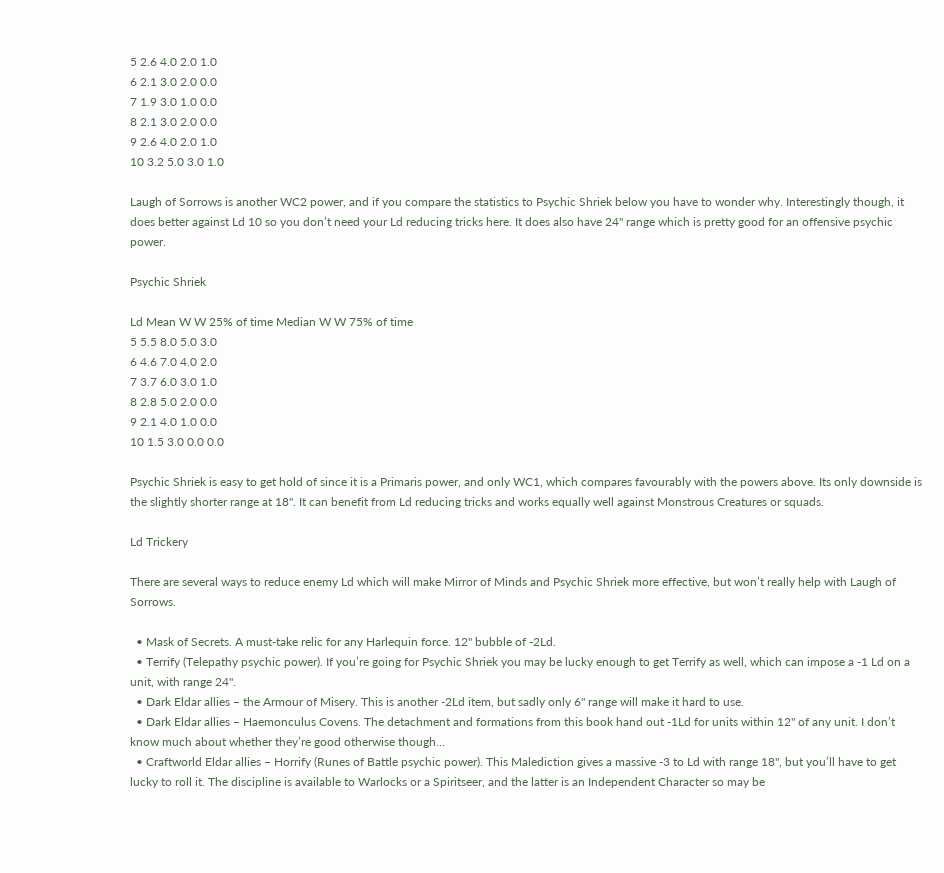5 2.6 4.0 2.0 1.0
6 2.1 3.0 2.0 0.0
7 1.9 3.0 1.0 0.0
8 2.1 3.0 2.0 0.0
9 2.6 4.0 2.0 1.0
10 3.2 5.0 3.0 1.0

Laugh of Sorrows is another WC2 power, and if you compare the statistics to Psychic Shriek below you have to wonder why. Interestingly though, it does better against Ld 10 so you don’t need your Ld reducing tricks here. It does also have 24" range which is pretty good for an offensive psychic power.

Psychic Shriek

Ld Mean W W 25% of time Median W W 75% of time
5 5.5 8.0 5.0 3.0
6 4.6 7.0 4.0 2.0
7 3.7 6.0 3.0 1.0
8 2.8 5.0 2.0 0.0
9 2.1 4.0 1.0 0.0
10 1.5 3.0 0.0 0.0

Psychic Shriek is easy to get hold of since it is a Primaris power, and only WC1, which compares favourably with the powers above. Its only downside is the slightly shorter range at 18". It can benefit from Ld reducing tricks and works equally well against Monstrous Creatures or squads.

Ld Trickery

There are several ways to reduce enemy Ld which will make Mirror of Minds and Psychic Shriek more effective, but won’t really help with Laugh of Sorrows.

  • Mask of Secrets. A must-take relic for any Harlequin force. 12" bubble of -2Ld.
  • Terrify (Telepathy psychic power). If you’re going for Psychic Shriek you may be lucky enough to get Terrify as well, which can impose a -1 Ld on a unit, with range 24".
  • Dark Eldar allies – the Armour of Misery. This is another -2Ld item, but sadly only 6" range will make it hard to use.
  • Dark Eldar allies – Haemonculus Covens. The detachment and formations from this book hand out -1Ld for units within 12" of any unit. I don’t know much about whether they’re good otherwise though…
  • Craftworld Eldar allies – Horrify (Runes of Battle psychic power). This Malediction gives a massive -3 to Ld with range 18", but you’ll have to get lucky to roll it. The discipline is available to Warlocks or a Spiritseer, and the latter is an Independent Character so may be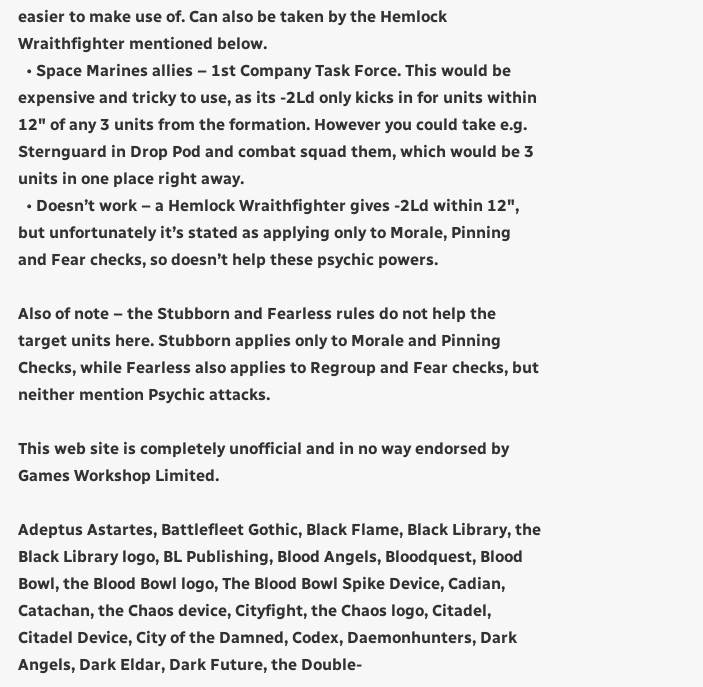easier to make use of. Can also be taken by the Hemlock Wraithfighter mentioned below.
  • Space Marines allies – 1st Company Task Force. This would be expensive and tricky to use, as its -2Ld only kicks in for units within 12" of any 3 units from the formation. However you could take e.g. Sternguard in Drop Pod and combat squad them, which would be 3 units in one place right away.
  • Doesn’t work – a Hemlock Wraithfighter gives -2Ld within 12", but unfortunately it’s stated as applying only to Morale, Pinning and Fear checks, so doesn’t help these psychic powers.

Also of note – the Stubborn and Fearless rules do not help the target units here. Stubborn applies only to Morale and Pinning Checks, while Fearless also applies to Regroup and Fear checks, but neither mention Psychic attacks.

This web site is completely unofficial and in no way endorsed by Games Workshop Limited.

Adeptus Astartes, Battlefleet Gothic, Black Flame, Black Library, the Black Library logo, BL Publishing, Blood Angels, Bloodquest, Blood Bowl, the Blood Bowl logo, The Blood Bowl Spike Device, Cadian, Catachan, the Chaos device, Cityfight, the Chaos logo, Citadel, Citadel Device, City of the Damned, Codex, Daemonhunters, Dark Angels, Dark Eldar, Dark Future, the Double-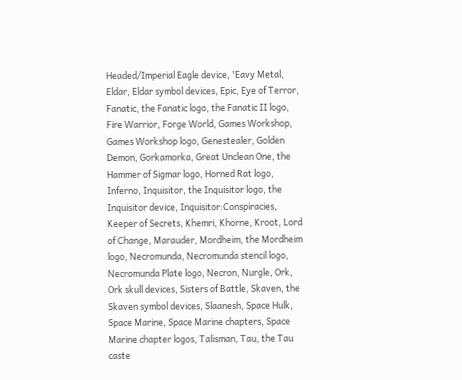Headed/Imperial Eagle device, 'Eavy Metal, Eldar, Eldar symbol devices, Epic, Eye of Terror, Fanatic, the Fanatic logo, the Fanatic II logo, Fire Warrior, Forge World, Games Workshop, Games Workshop logo, Genestealer, Golden Demon, Gorkamorka, Great Unclean One, the Hammer of Sigmar logo, Horned Rat logo, Inferno, Inquisitor, the Inquisitor logo, the Inquisitor device, Inquisitor:Conspiracies, Keeper of Secrets, Khemri, Khorne, Kroot, Lord of Change, Marauder, Mordheim, the Mordheim logo, Necromunda, Necromunda stencil logo, Necromunda Plate logo, Necron, Nurgle, Ork, Ork skull devices, Sisters of Battle, Skaven, the Skaven symbol devices, Slaanesh, Space Hulk, Space Marine, Space Marine chapters, Space Marine chapter logos, Talisman, Tau, the Tau caste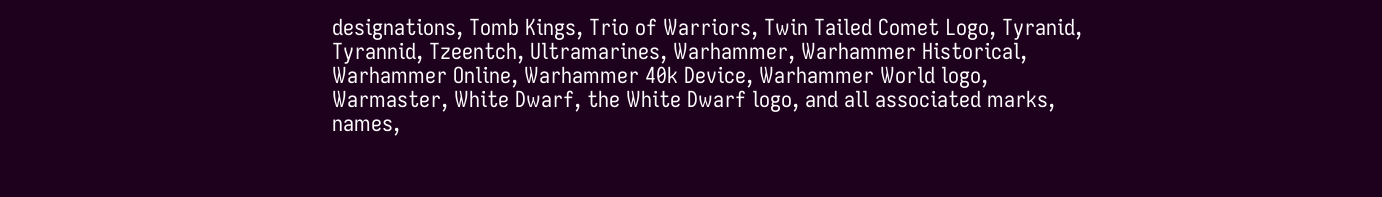designations, Tomb Kings, Trio of Warriors, Twin Tailed Comet Logo, Tyranid, Tyrannid, Tzeentch, Ultramarines, Warhammer, Warhammer Historical, Warhammer Online, Warhammer 40k Device, Warhammer World logo, Warmaster, White Dwarf, the White Dwarf logo, and all associated marks, names,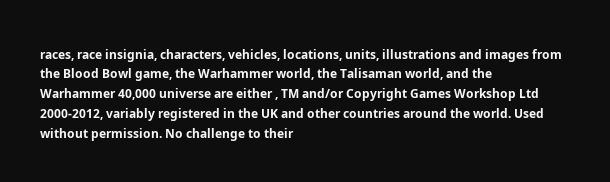races, race insignia, characters, vehicles, locations, units, illustrations and images from the Blood Bowl game, the Warhammer world, the Talisaman world, and the Warhammer 40,000 universe are either , TM and/or Copyright Games Workshop Ltd 2000-2012, variably registered in the UK and other countries around the world. Used without permission. No challenge to their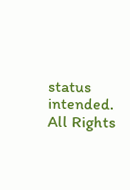status intended. All Rights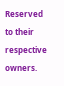Reserved to their respective owners.